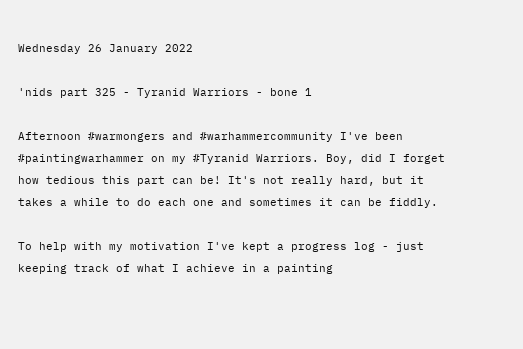Wednesday 26 January 2022

'nids part 325 - Tyranid Warriors - bone 1

Afternoon #warmongers and #warhammercommunity I've been #paintingwarhammer on my #Tyranid Warriors. Boy, did I forget how tedious this part can be! It's not really hard, but it takes a while to do each one and sometimes it can be fiddly.

To help with my motivation I've kept a progress log - just keeping track of what I achieve in a painting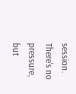session. There's no pressure, but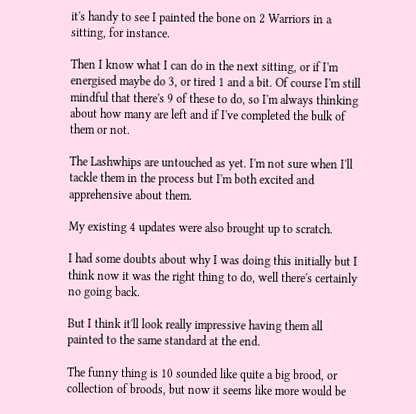it's handy to see I painted the bone on 2 Warriors in a sitting, for instance.

Then I know what I can do in the next sitting, or if I'm energised maybe do 3, or tired 1 and a bit. Of course I'm still mindful that there's 9 of these to do, so I'm always thinking about how many are left and if I've completed the bulk of them or not.

The Lashwhips are untouched as yet. I'm not sure when I'll tackle them in the process but I'm both excited and apprehensive about them.

My existing 4 updates were also brought up to scratch.

I had some doubts about why I was doing this initially but I think now it was the right thing to do, well there's certainly no going back.

But I think it'll look really impressive having them all painted to the same standard at the end.

The funny thing is 10 sounded like quite a big brood, or collection of broods, but now it seems like more would be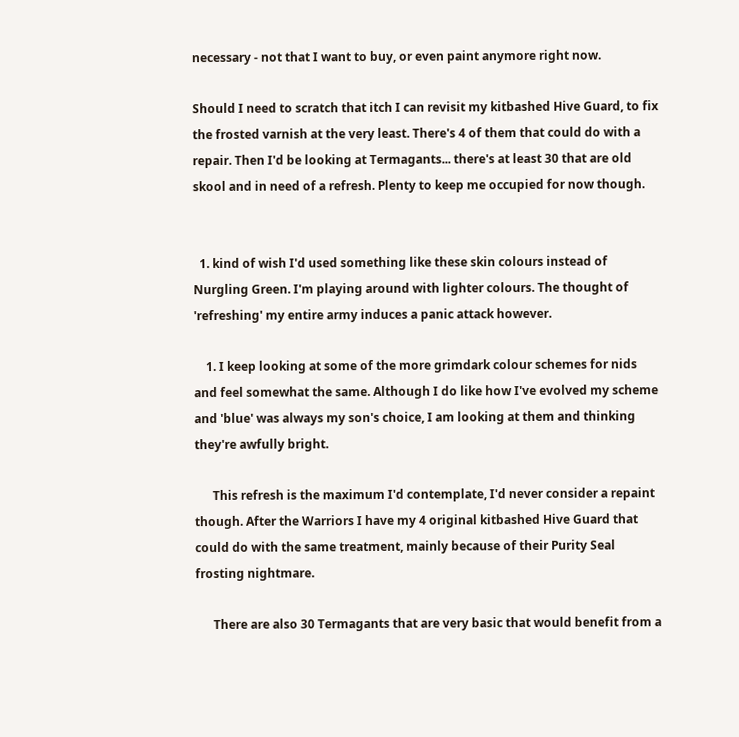necessary - not that I want to buy, or even paint anymore right now.

Should I need to scratch that itch I can revisit my kitbashed Hive Guard, to fix the frosted varnish at the very least. There's 4 of them that could do with a repair. Then I'd be looking at Termagants... there's at least 30 that are old skool and in need of a refresh. Plenty to keep me occupied for now though.


  1. kind of wish I'd used something like these skin colours instead of Nurgling Green. I'm playing around with lighter colours. The thought of 'refreshing' my entire army induces a panic attack however.

    1. I keep looking at some of the more grimdark colour schemes for nids and feel somewhat the same. Although I do like how I've evolved my scheme and 'blue' was always my son's choice, I am looking at them and thinking they're awfully bright.

      This refresh is the maximum I'd contemplate, I'd never consider a repaint though. After the Warriors I have my 4 original kitbashed Hive Guard that could do with the same treatment, mainly because of their Purity Seal frosting nightmare.

      There are also 30 Termagants that are very basic that would benefit from a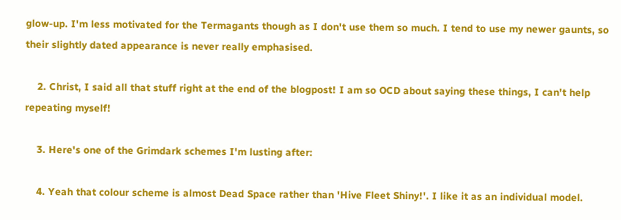glow-up. I'm less motivated for the Termagants though as I don't use them so much. I tend to use my newer gaunts, so their slightly dated appearance is never really emphasised.

    2. Christ, I said all that stuff right at the end of the blogpost! I am so OCD about saying these things, I can't help repeating myself!

    3. Here's one of the Grimdark schemes I'm lusting after:

    4. Yeah that colour scheme is almost Dead Space rather than 'Hive Fleet Shiny!'. I like it as an individual model.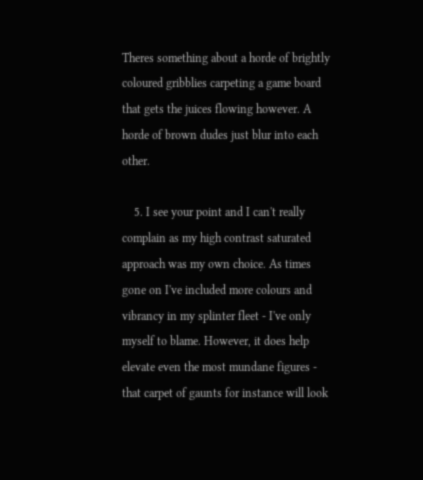Theres something about a horde of brightly coloured gribblies carpeting a game board that gets the juices flowing however. A horde of brown dudes just blur into each other.

    5. I see your point and I can't really complain as my high contrast saturated approach was my own choice. As times gone on I've included more colours and vibrancy in my splinter fleet - I've only myself to blame. However, it does help elevate even the most mundane figures - that carpet of gaunts for instance will look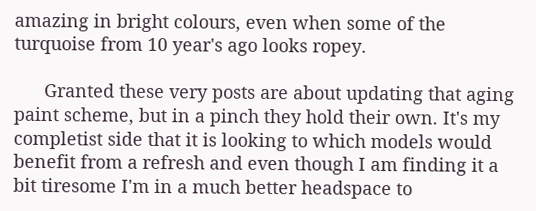amazing in bright colours, even when some of the turquoise from 10 year's ago looks ropey.

      Granted these very posts are about updating that aging paint scheme, but in a pinch they hold their own. It's my completist side that it is looking to which models would benefit from a refresh and even though I am finding it a bit tiresome I'm in a much better headspace to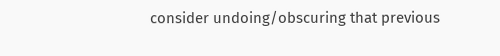consider undoing/obscuring that previous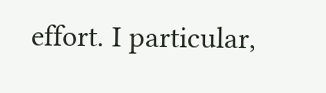effort. I particular,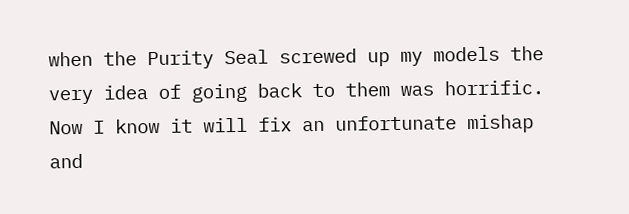when the Purity Seal screwed up my models the very idea of going back to them was horrific. Now I know it will fix an unfortunate mishap and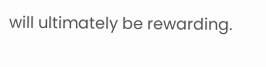will ultimately be rewarding.